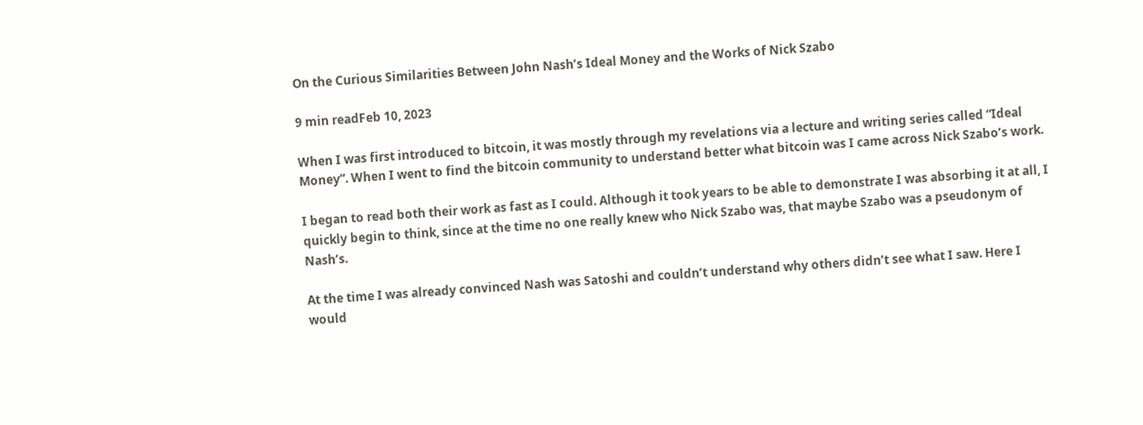On the Curious Similarities Between John Nash’s Ideal Money and the Works of Nick Szabo

9 min readFeb 10, 2023

When I was first introduced to bitcoin, it was mostly through my revelations via a lecture and writing series called “Ideal Money”. When I went to find the bitcoin community to understand better what bitcoin was I came across Nick Szabo’s work.

I began to read both their work as fast as I could. Although it took years to be able to demonstrate I was absorbing it at all, I quickly begin to think, since at the time no one really knew who Nick Szabo was, that maybe Szabo was a pseudonym of Nash’s.

At the time I was already convinced Nash was Satoshi and couldn’t understand why others didn’t see what I saw. Here I would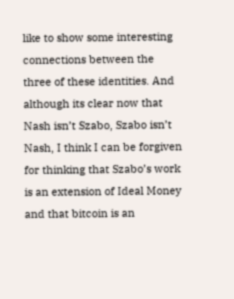like to show some interesting connections between the three of these identities. And although its clear now that Nash isn’t Szabo, Szabo isn’t Nash, I think I can be forgiven for thinking that Szabo’s work is an extension of Ideal Money and that bitcoin is an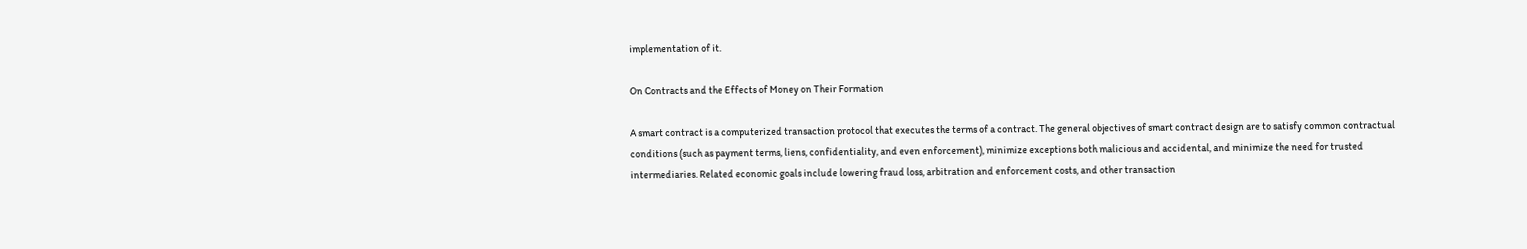implementation of it.

On Contracts and the Effects of Money on Their Formation

A smart contract is a computerized transaction protocol that executes the terms of a contract. The general objectives of smart contract design are to satisfy common contractual conditions (such as payment terms, liens, confidentiality, and even enforcement), minimize exceptions both malicious and accidental, and minimize the need for trusted intermediaries. Related economic goals include lowering fraud loss, arbitration and enforcement costs, and other transaction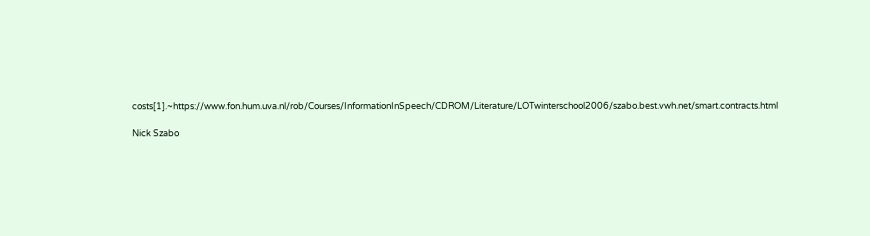costs[1].~https://www.fon.hum.uva.nl/rob/Courses/InformationInSpeech/CDROM/Literature/LOTwinterschool2006/szabo.best.vwh.net/smart.contracts.html

Nick Szabo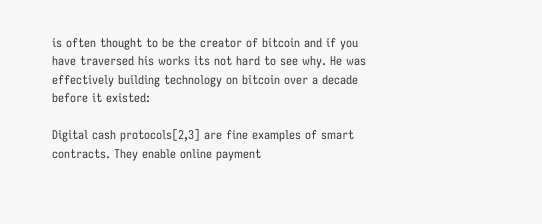is often thought to be the creator of bitcoin and if you have traversed his works its not hard to see why. He was effectively building technology on bitcoin over a decade before it existed:

Digital cash protocols[2,3] are fine examples of smart contracts. They enable online payment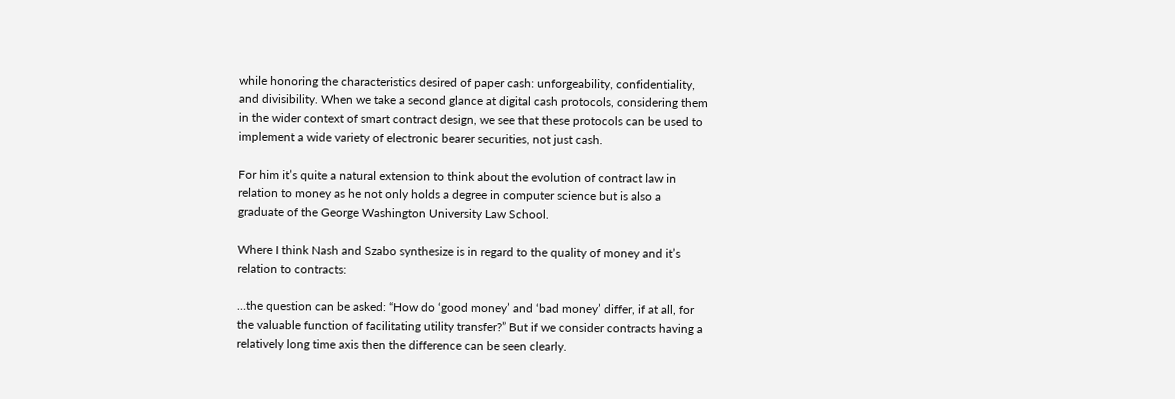while honoring the characteristics desired of paper cash: unforgeability, confidentiality, and divisibility. When we take a second glance at digital cash protocols, considering them in the wider context of smart contract design, we see that these protocols can be used to implement a wide variety of electronic bearer securities, not just cash.

For him it’s quite a natural extension to think about the evolution of contract law in relation to money as he not only holds a degree in computer science but is also a graduate of the George Washington University Law School.

Where I think Nash and Szabo synthesize is in regard to the quality of money and it’s relation to contracts:

…the question can be asked: “How do ‘good money’ and ‘bad money’ differ, if at all, for the valuable function of facilitating utility transfer?” But if we consider contracts having a relatively long time axis then the difference can be seen clearly.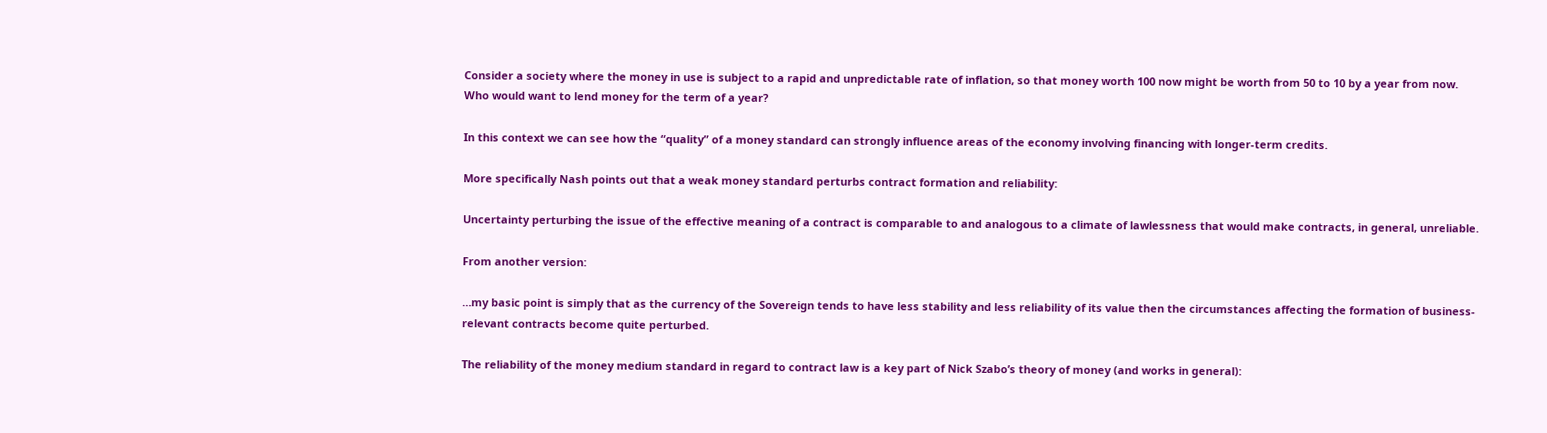Consider a society where the money in use is subject to a rapid and unpredictable rate of inflation, so that money worth 100 now might be worth from 50 to 10 by a year from now. Who would want to lend money for the term of a year?

In this context we can see how the “quality” of a money standard can strongly influence areas of the economy involving financing with longer-term credits.

More specifically Nash points out that a weak money standard perturbs contract formation and reliability:

Uncertainty perturbing the issue of the effective meaning of a contract is comparable to and analogous to a climate of lawlessness that would make contracts, in general, unreliable.

From another version:

…my basic point is simply that as the currency of the Sovereign tends to have less stability and less reliability of its value then the circumstances affecting the formation of business-relevant contracts become quite perturbed.

The reliability of the money medium standard in regard to contract law is a key part of Nick Szabo’s theory of money (and works in general):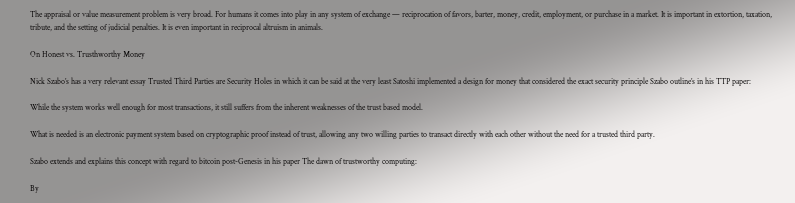The appraisal or value measurement problem is very broad. For humans it comes into play in any system of exchange — reciprocation of favors, barter, money, credit, employment, or purchase in a market. It is important in extortion, taxation, tribute, and the setting of judicial penalties. It is even important in reciprocal altruism in animals.

On Honest vs. Trusthworthy Money

Nick Szabo’s has a very relevant essay Trusted Third Parties are Security Holes in which it can be said at the very least Satoshi implemented a design for money that considered the exact security principle Szabo outline’s in his TTP paper:

While the system works well enough for most transactions, it still suffers from the inherent weaknesses of the trust based model.

What is needed is an electronic payment system based on cryptographic proof instead of trust, allowing any two willing parties to transact directly with each other without the need for a trusted third party.

Szabo extends and explains this concept with regard to bitcoin post-Genesis in his paper The dawn of trustworthy computing:

By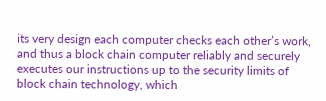its very design each computer checks each other’s work, and thus a block chain computer reliably and securely executes our instructions up to the security limits of block chain technology, which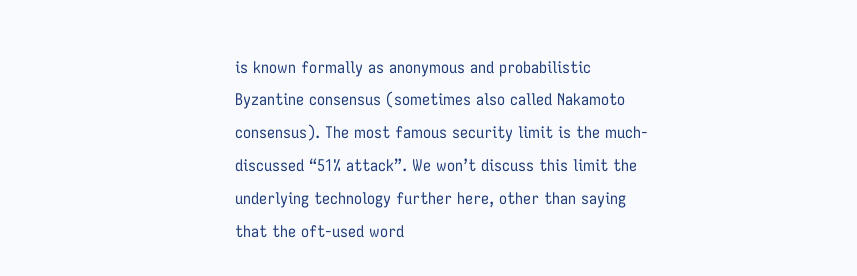is known formally as anonymous and probabilistic Byzantine consensus (sometimes also called Nakamoto consensus). The most famous security limit is the much-discussed “51% attack”. We won’t discuss this limit the underlying technology further here, other than saying that the oft-used word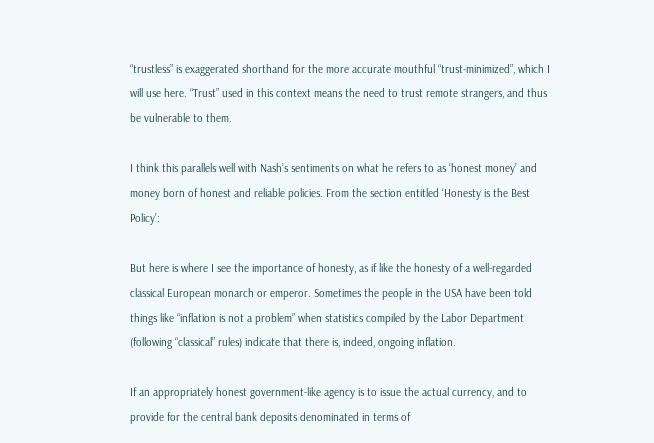“trustless” is exaggerated shorthand for the more accurate mouthful “trust-minimized”, which I will use here. “Trust” used in this context means the need to trust remote strangers, and thus be vulnerable to them.

I think this parallels well with Nash’s sentiments on what he refers to as ‘honest money’ and money born of honest and reliable policies. From the section entitled ‘Honesty is the Best Policy’:

But here is where I see the importance of honesty, as if like the honesty of a well-regarded classical European monarch or emperor. Sometimes the people in the USA have been told things like “inflation is not a problem” when statistics compiled by the Labor Department (following “classical” rules) indicate that there is, indeed, ongoing inflation.

If an appropriately honest government-like agency is to issue the actual currency, and to provide for the central bank deposits denominated in terms of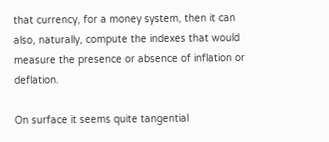that currency, for a money system, then it can also, naturally, compute the indexes that would measure the presence or absence of inflation or deflation.

On surface it seems quite tangential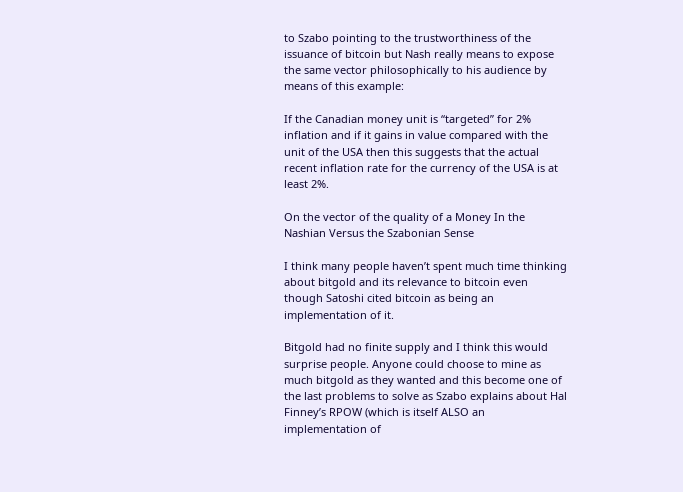to Szabo pointing to the trustworthiness of the issuance of bitcoin but Nash really means to expose the same vector philosophically to his audience by means of this example:

If the Canadian money unit is “targeted” for 2% inflation and if it gains in value compared with the unit of the USA then this suggests that the actual recent inflation rate for the currency of the USA is at least 2%.

On the vector of the quality of a Money In the Nashian Versus the Szabonian Sense

I think many people haven’t spent much time thinking about bitgold and its relevance to bitcoin even though Satoshi cited bitcoin as being an implementation of it.

Bitgold had no finite supply and I think this would surprise people. Anyone could choose to mine as much bitgold as they wanted and this become one of the last problems to solve as Szabo explains about Hal Finney’s RPOW (which is itself ALSO an implementation of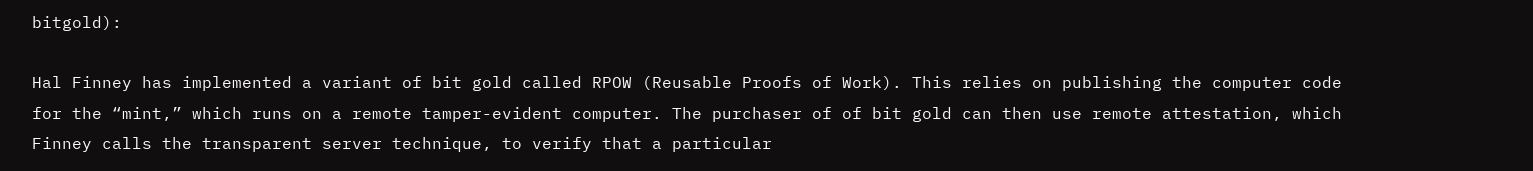bitgold):

Hal Finney has implemented a variant of bit gold called RPOW (Reusable Proofs of Work). This relies on publishing the computer code for the “mint,” which runs on a remote tamper-evident computer. The purchaser of of bit gold can then use remote attestation, which Finney calls the transparent server technique, to verify that a particular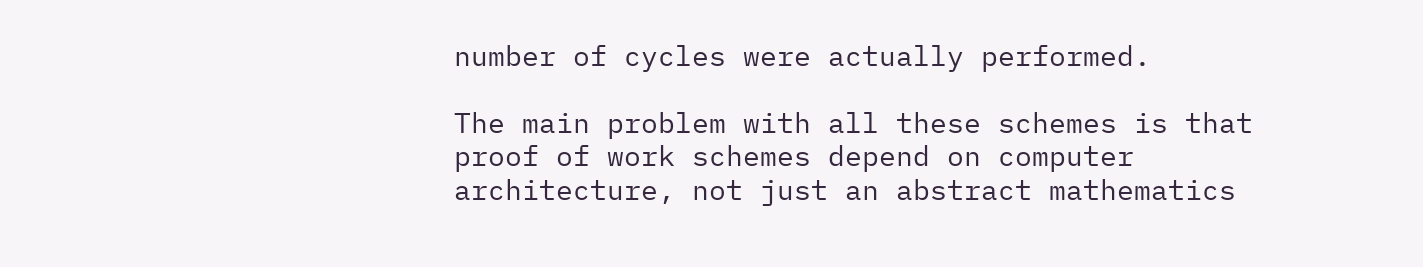number of cycles were actually performed.

The main problem with all these schemes is that proof of work schemes depend on computer architecture, not just an abstract mathematics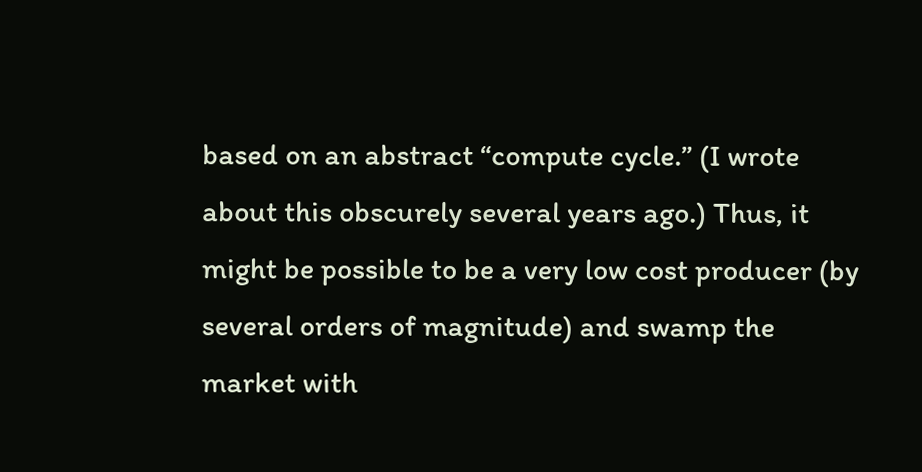based on an abstract “compute cycle.” (I wrote about this obscurely several years ago.) Thus, it might be possible to be a very low cost producer (by several orders of magnitude) and swamp the market with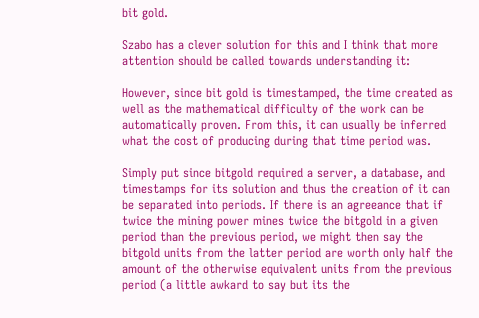bit gold.

Szabo has a clever solution for this and I think that more attention should be called towards understanding it:

However, since bit gold is timestamped, the time created as well as the mathematical difficulty of the work can be automatically proven. From this, it can usually be inferred what the cost of producing during that time period was.

Simply put since bitgold required a server, a database, and timestamps for its solution and thus the creation of it can be separated into periods. If there is an agreeance that if twice the mining power mines twice the bitgold in a given period than the previous period, we might then say the bitgold units from the latter period are worth only half the amount of the otherwise equivalent units from the previous period (a little awkard to say but its the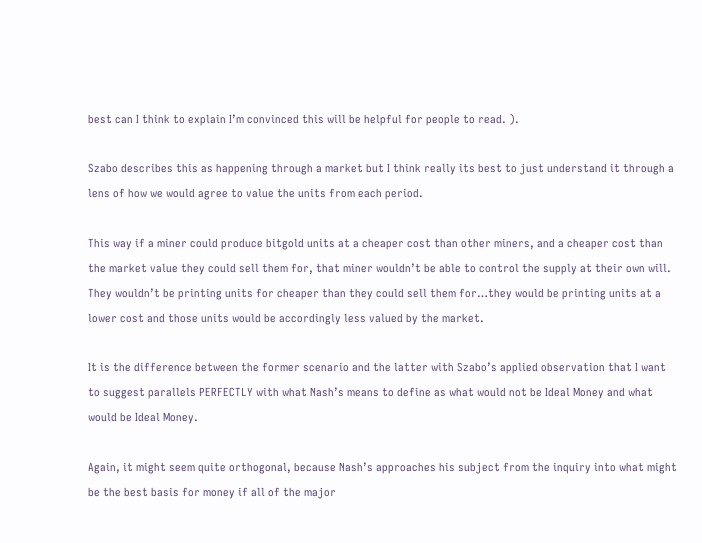best can I think to explain I’m convinced this will be helpful for people to read. ).

Szabo describes this as happening through a market but I think really its best to just understand it through a lens of how we would agree to value the units from each period.

This way if a miner could produce bitgold units at a cheaper cost than other miners, and a cheaper cost than the market value they could sell them for, that miner wouldn’t be able to control the supply at their own will. They wouldn’t be printing units for cheaper than they could sell them for…they would be printing units at a lower cost and those units would be accordingly less valued by the market.

It is the difference between the former scenario and the latter with Szabo’s applied observation that I want to suggest parallels PERFECTLY with what Nash’s means to define as what would not be Ideal Money and what would be Ideal Money.

Again, it might seem quite orthogonal, because Nash’s approaches his subject from the inquiry into what might be the best basis for money if all of the major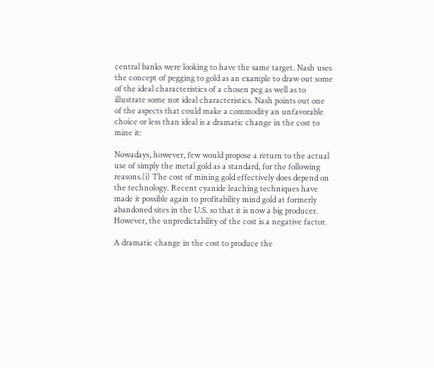central banks were looking to have the same target. Nash uses the concept of pegging to gold as an example to draw out some of the ideal characteristics of a chosen peg as well as to illustrate some not ideal characteristics. Nash points out one of the aspects that could make a commodity an unfavorable choice or less than ideal is a dramatic change in the cost to mine it:

Nowadays, however, few would propose a return to the actual use of simply the metal gold as a standard, for the following reasons.(i) The cost of mining gold effectively does depend on the technology. Recent cyanide leaching techniques have made it possible again to profitability mind gold at formerly abandoned sites in the U.S. so that it is now a big producer. However, the unpredictability of the cost is a negative factor.

A dramatic change in the cost to produce the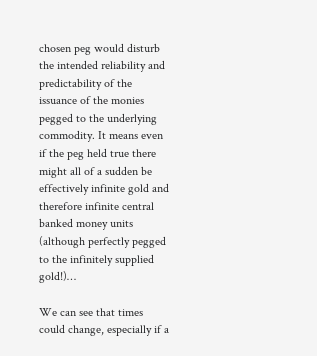chosen peg would disturb the intended reliability and predictability of the issuance of the monies pegged to the underlying commodity. It means even if the peg held true there might all of a sudden be effectively infinite gold and therefore infinite central banked money units (although perfectly pegged to the infinitely supplied gold!)…

We can see that times could change, especially if a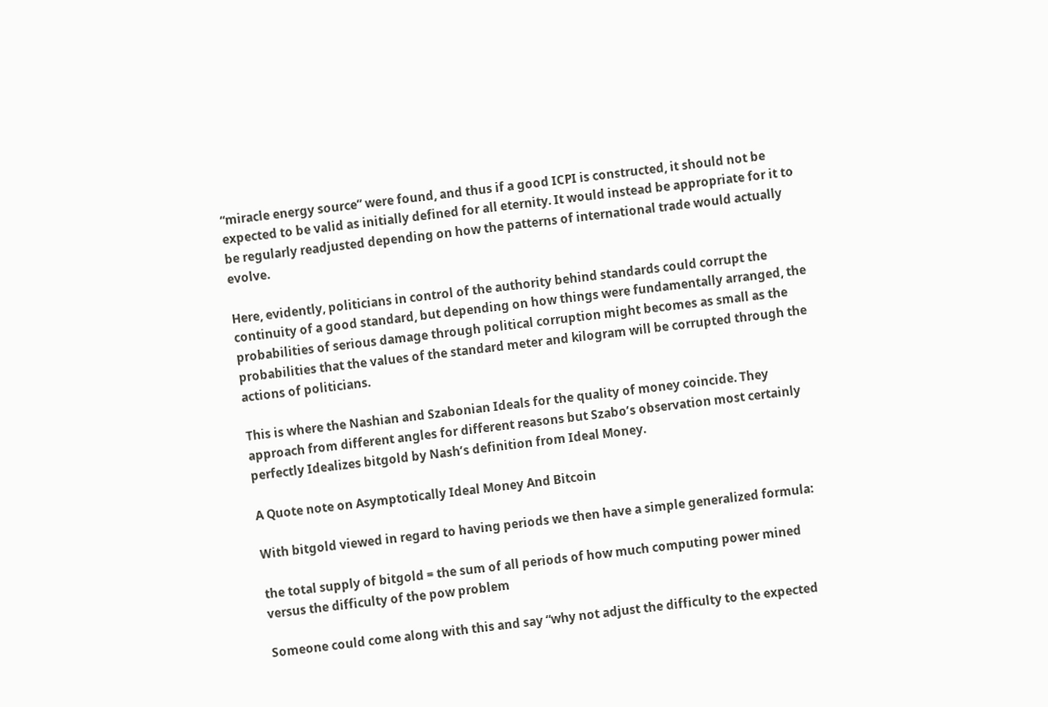“miracle energy source” were found, and thus if a good ICPI is constructed, it should not be expected to be valid as initially defined for all eternity. It would instead be appropriate for it to be regularly readjusted depending on how the patterns of international trade would actually evolve.

Here, evidently, politicians in control of the authority behind standards could corrupt the continuity of a good standard, but depending on how things were fundamentally arranged, the probabilities of serious damage through political corruption might becomes as small as the probabilities that the values of the standard meter and kilogram will be corrupted through the actions of politicians.

This is where the Nashian and Szabonian Ideals for the quality of money coincide. They approach from different angles for different reasons but Szabo’s observation most certainly perfectly Idealizes bitgold by Nash’s definition from Ideal Money.

A Quote note on Asymptotically Ideal Money And Bitcoin

With bitgold viewed in regard to having periods we then have a simple generalized formula:

the total supply of bitgold = the sum of all periods of how much computing power mined versus the difficulty of the pow problem

Someone could come along with this and say “why not adjust the difficulty to the expected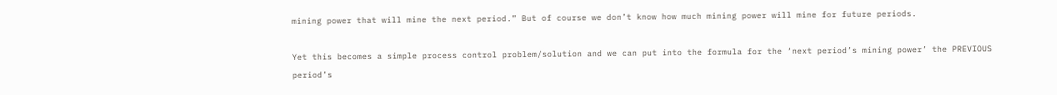mining power that will mine the next period.” But of course we don’t know how much mining power will mine for future periods.

Yet this becomes a simple process control problem/solution and we can put into the formula for the ‘next period’s mining power’ the PREVIOUS period’s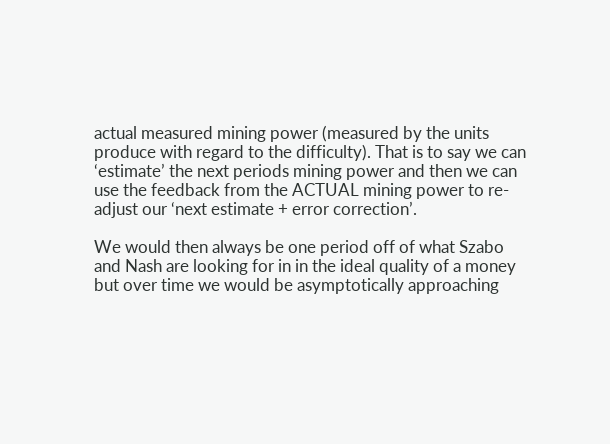actual measured mining power (measured by the units produce with regard to the difficulty). That is to say we can ‘estimate’ the next periods mining power and then we can use the feedback from the ACTUAL mining power to re-adjust our ‘next estimate + error correction’.

We would then always be one period off of what Szabo and Nash are looking for in in the ideal quality of a money but over time we would be asymptotically approaching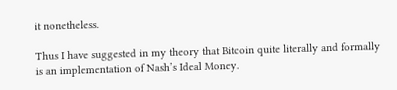it nonetheless.

Thus I have suggested in my theory that Bitcoin quite literally and formally is an implementation of Nash’s Ideal Money.